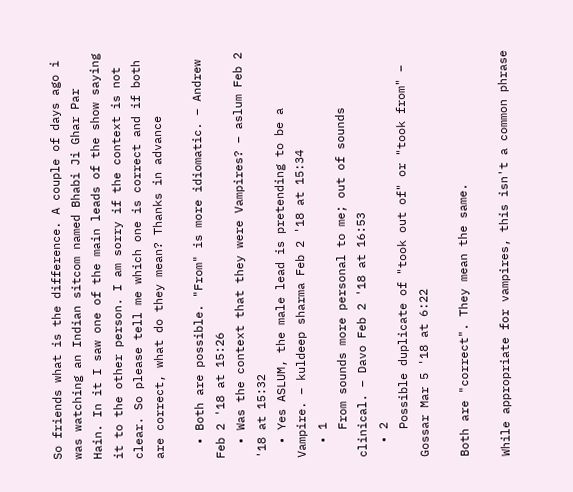So friends what is the difference. A couple of days ago i was watching an Indian sitcom named Bhabi Ji Ghar Par Hain. In it I saw one of the main leads of the show saying it to the other person. I am sorry if the context is not clear. So please tell me which one is correct and if both are correct, what do they mean? Thanks in advance

  • Both are possible. "From" is more idiomatic. – Andrew Feb 2 '18 at 15:26
  • Was the context that they were Vampires? – aslum Feb 2 '18 at 15:32
  • Yes ASLUM, the male lead is pretending to be a Vampire. – kuldeep sharma Feb 2 '18 at 15:34
  • 1
    From sounds more personal to me; out of sounds clinical. – Davo Feb 2 '18 at 16:53
  • 2
    Possible duplicate of "took out of" or "took from" – Gossar Mar 5 '18 at 6:22

Both are "correct". They mean the same.

While appropriate for vampires, this isn't a common phrase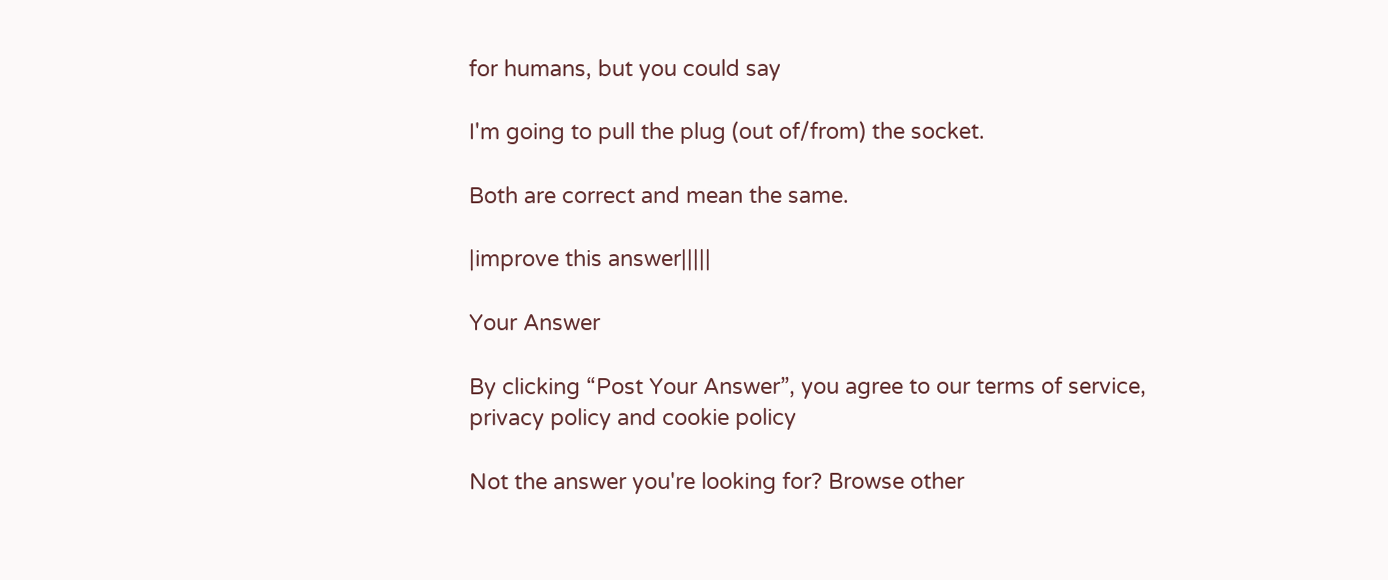for humans, but you could say

I'm going to pull the plug (out of/from) the socket.

Both are correct and mean the same.

|improve this answer|||||

Your Answer

By clicking “Post Your Answer”, you agree to our terms of service, privacy policy and cookie policy

Not the answer you're looking for? Browse other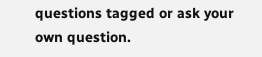questions tagged or ask your own question.